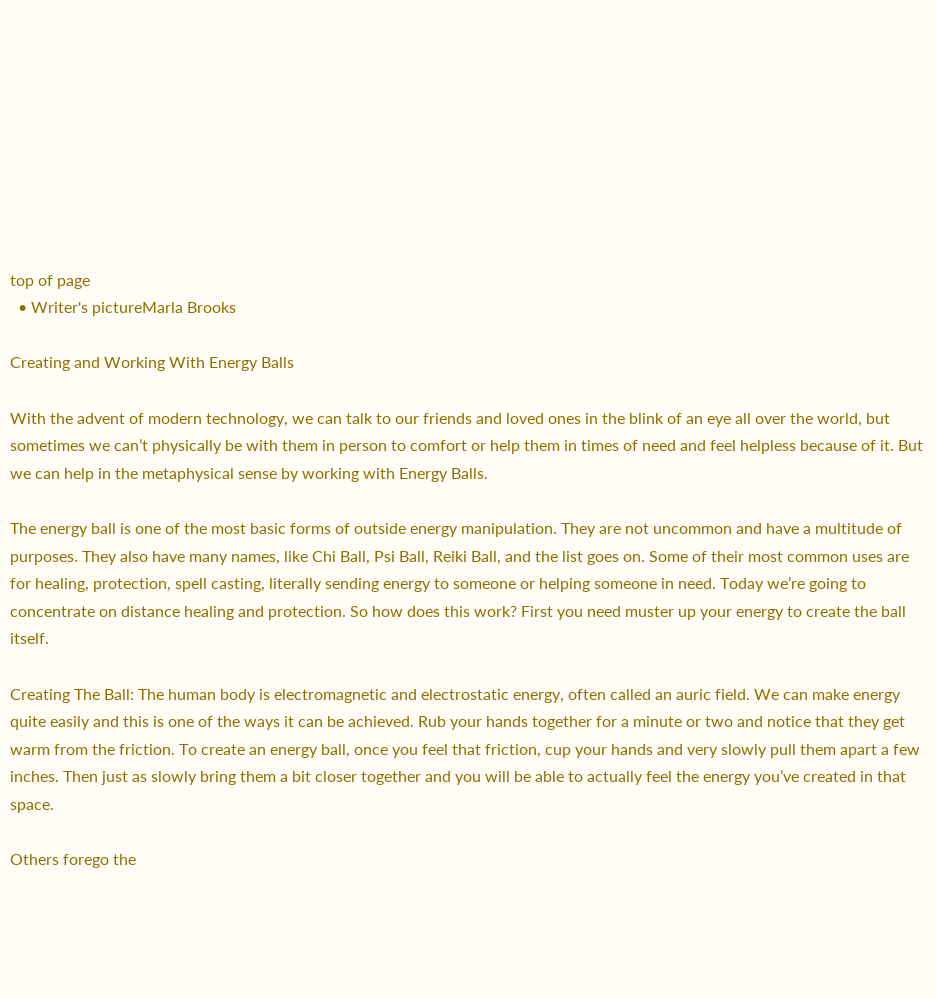top of page
  • Writer's pictureMarla Brooks

Creating and Working With Energy Balls

With the advent of modern technology, we can talk to our friends and loved ones in the blink of an eye all over the world, but sometimes we can’t physically be with them in person to comfort or help them in times of need and feel helpless because of it. But we can help in the metaphysical sense by working with Energy Balls.

The energy ball is one of the most basic forms of outside energy manipulation. They are not uncommon and have a multitude of purposes. They also have many names, like Chi Ball, Psi Ball, Reiki Ball, and the list goes on. Some of their most common uses are for healing, protection, spell casting, literally sending energy to someone or helping someone in need. Today we’re going to concentrate on distance healing and protection. So how does this work? First you need muster up your energy to create the ball itself.

Creating The Ball: The human body is electromagnetic and electrostatic energy, often called an auric field. We can make energy quite easily and this is one of the ways it can be achieved. Rub your hands together for a minute or two and notice that they get warm from the friction. To create an energy ball, once you feel that friction, cup your hands and very slowly pull them apart a few inches. Then just as slowly bring them a bit closer together and you will be able to actually feel the energy you’ve created in that space.

Others forego the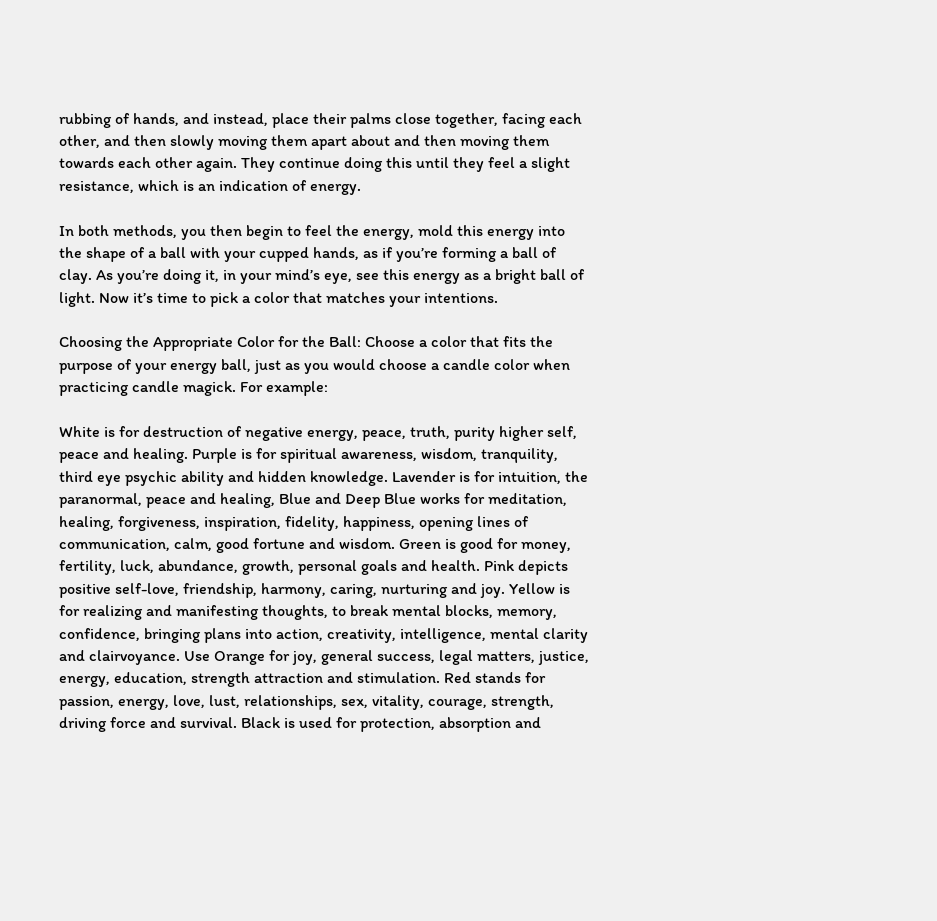rubbing of hands, and instead, place their palms close together, facing each other, and then slowly moving them apart about and then moving them towards each other again. They continue doing this until they feel a slight resistance, which is an indication of energy.

In both methods, you then begin to feel the energy, mold this energy into the shape of a ball with your cupped hands, as if you’re forming a ball of clay. As you’re doing it, in your mind’s eye, see this energy as a bright ball of light. Now it’s time to pick a color that matches your intentions.

Choosing the Appropriate Color for the Ball: Choose a color that fits the purpose of your energy ball, just as you would choose a candle color when practicing candle magick. For example:

White is for destruction of negative energy, peace, truth, purity higher self, peace and healing. Purple is for spiritual awareness, wisdom, tranquility, third eye psychic ability and hidden knowledge. Lavender is for intuition, the paranormal, peace and healing, Blue and Deep Blue works for meditation, healing, forgiveness, inspiration, fidelity, happiness, opening lines of communication, calm, good fortune and wisdom. Green is good for money, fertility, luck, abundance, growth, personal goals and health. Pink depicts positive self-love, friendship, harmony, caring, nurturing and joy. Yellow is for realizing and manifesting thoughts, to break mental blocks, memory, confidence, bringing plans into action, creativity, intelligence, mental clarity and clairvoyance. Use Orange for joy, general success, legal matters, justice, energy, education, strength attraction and stimulation. Red stands for passion, energy, love, lust, relationships, sex, vitality, courage, strength, driving force and survival. Black is used for protection, absorption and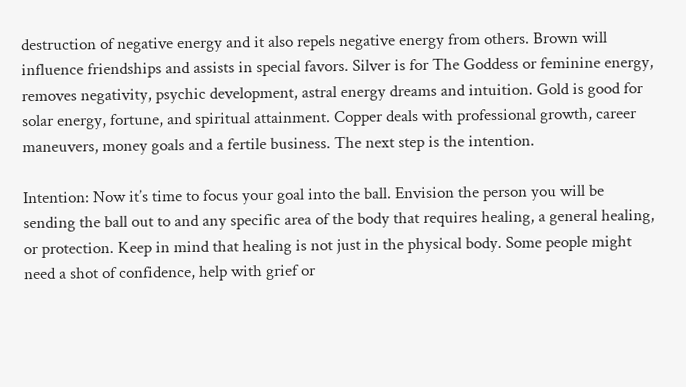destruction of negative energy and it also repels negative energy from others. Brown will influence friendships and assists in special favors. Silver is for The Goddess or feminine energy, removes negativity, psychic development, astral energy dreams and intuition. Gold is good for solar energy, fortune, and spiritual attainment. Copper deals with professional growth, career maneuvers, money goals and a fertile business. The next step is the intention.

Intention: Now it’s time to focus your goal into the ball. Envision the person you will be sending the ball out to and any specific area of the body that requires healing, a general healing, or protection. Keep in mind that healing is not just in the physical body. Some people might need a shot of confidence, help with grief or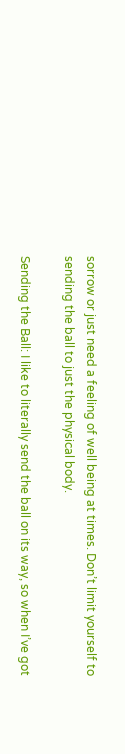sorrow or just need a feeling of well being at times. Don’t limit yourself to sending the ball to just the physical body.

Sending the Ball: I like to literally send the ball on its way, so when I’ve got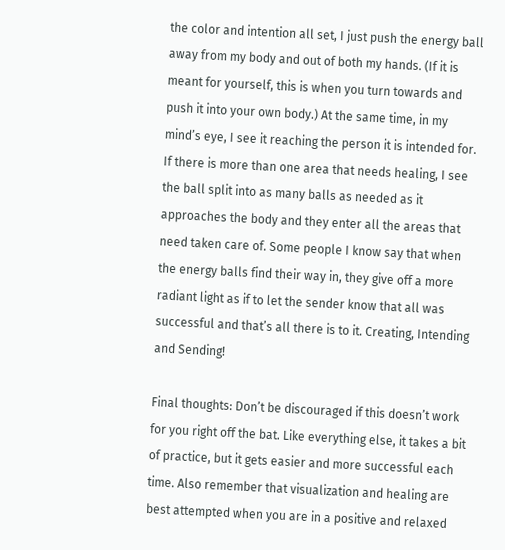the color and intention all set, I just push the energy ball away from my body and out of both my hands. (If it is meant for yourself, this is when you turn towards and push it into your own body.) At the same time, in my mind’s eye, I see it reaching the person it is intended for. If there is more than one area that needs healing, I see the ball split into as many balls as needed as it approaches the body and they enter all the areas that need taken care of. Some people I know say that when the energy balls find their way in, they give off a more radiant light as if to let the sender know that all was successful and that’s all there is to it. Creating, Intending and Sending!

Final thoughts: Don’t be discouraged if this doesn’t work for you right off the bat. Like everything else, it takes a bit of practice, but it gets easier and more successful each time. Also remember that visualization and healing are best attempted when you are in a positive and relaxed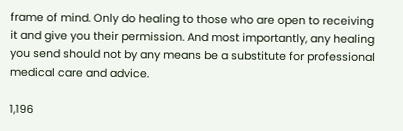frame of mind. Only do healing to those who are open to receiving it and give you their permission. And most importantly, any healing you send should not by any means be a substitute for professional medical care and advice.

1,196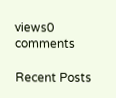views0 comments

Recent Posts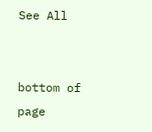See All


bottom of page